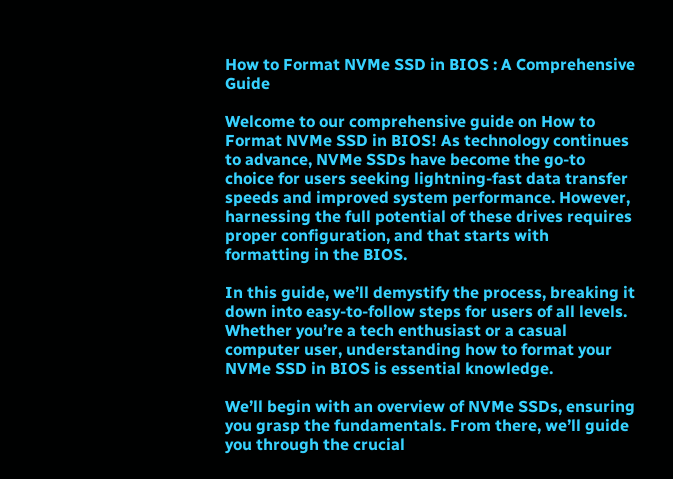How to Format NVMe SSD in BIOS : A Comprehensive Guide

Welcome to our comprehensive guide on How to Format NVMe SSD in BIOS! As technology continues to advance, NVMe SSDs have become the go-to choice for users seeking lightning-fast data transfer speeds and improved system performance. However, harnessing the full potential of these drives requires proper configuration, and that starts with formatting in the BIOS.

In this guide, we’ll demystify the process, breaking it down into easy-to-follow steps for users of all levels. Whether you’re a tech enthusiast or a casual computer user, understanding how to format your NVMe SSD in BIOS is essential knowledge.

We’ll begin with an overview of NVMe SSDs, ensuring you grasp the fundamentals. From there, we’ll guide you through the crucial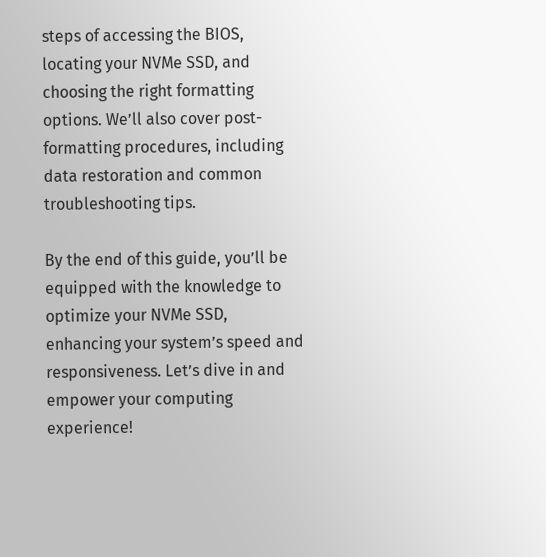steps of accessing the BIOS, locating your NVMe SSD, and choosing the right formatting options. We’ll also cover post-formatting procedures, including data restoration and common troubleshooting tips.

By the end of this guide, you’ll be equipped with the knowledge to optimize your NVMe SSD, enhancing your system’s speed and responsiveness. Let’s dive in and empower your computing experience!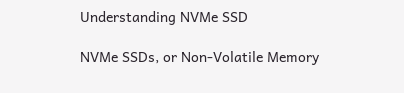Understanding NVMe SSD

NVMe SSDs, or Non-Volatile Memory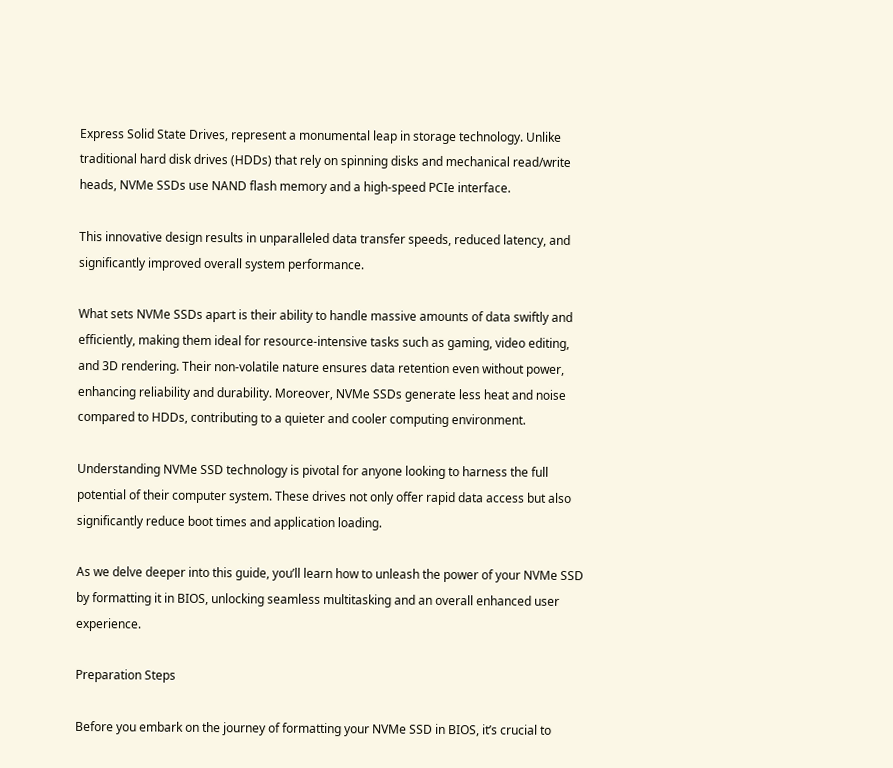Express Solid State Drives, represent a monumental leap in storage technology. Unlike traditional hard disk drives (HDDs) that rely on spinning disks and mechanical read/write heads, NVMe SSDs use NAND flash memory and a high-speed PCIe interface.

This innovative design results in unparalleled data transfer speeds, reduced latency, and significantly improved overall system performance.

What sets NVMe SSDs apart is their ability to handle massive amounts of data swiftly and efficiently, making them ideal for resource-intensive tasks such as gaming, video editing, and 3D rendering. Their non-volatile nature ensures data retention even without power, enhancing reliability and durability. Moreover, NVMe SSDs generate less heat and noise compared to HDDs, contributing to a quieter and cooler computing environment.

Understanding NVMe SSD technology is pivotal for anyone looking to harness the full potential of their computer system. These drives not only offer rapid data access but also significantly reduce boot times and application loading.

As we delve deeper into this guide, you’ll learn how to unleash the power of your NVMe SSD by formatting it in BIOS, unlocking seamless multitasking and an overall enhanced user experience.

Preparation Steps

Before you embark on the journey of formatting your NVMe SSD in BIOS, it’s crucial to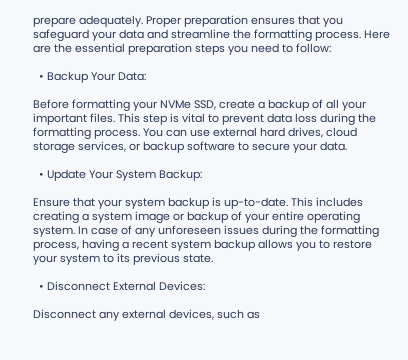prepare adequately. Proper preparation ensures that you safeguard your data and streamline the formatting process. Here are the essential preparation steps you need to follow:

  • Backup Your Data:

Before formatting your NVMe SSD, create a backup of all your important files. This step is vital to prevent data loss during the formatting process. You can use external hard drives, cloud storage services, or backup software to secure your data.

  • Update Your System Backup:

Ensure that your system backup is up-to-date. This includes creating a system image or backup of your entire operating system. In case of any unforeseen issues during the formatting process, having a recent system backup allows you to restore your system to its previous state.

  • Disconnect External Devices:

Disconnect any external devices, such as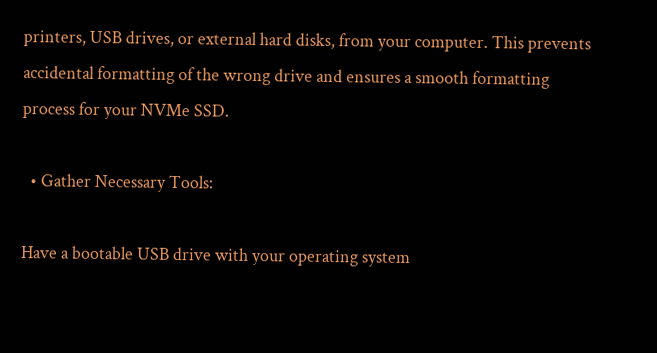printers, USB drives, or external hard disks, from your computer. This prevents accidental formatting of the wrong drive and ensures a smooth formatting process for your NVMe SSD.

  • Gather Necessary Tools:

Have a bootable USB drive with your operating system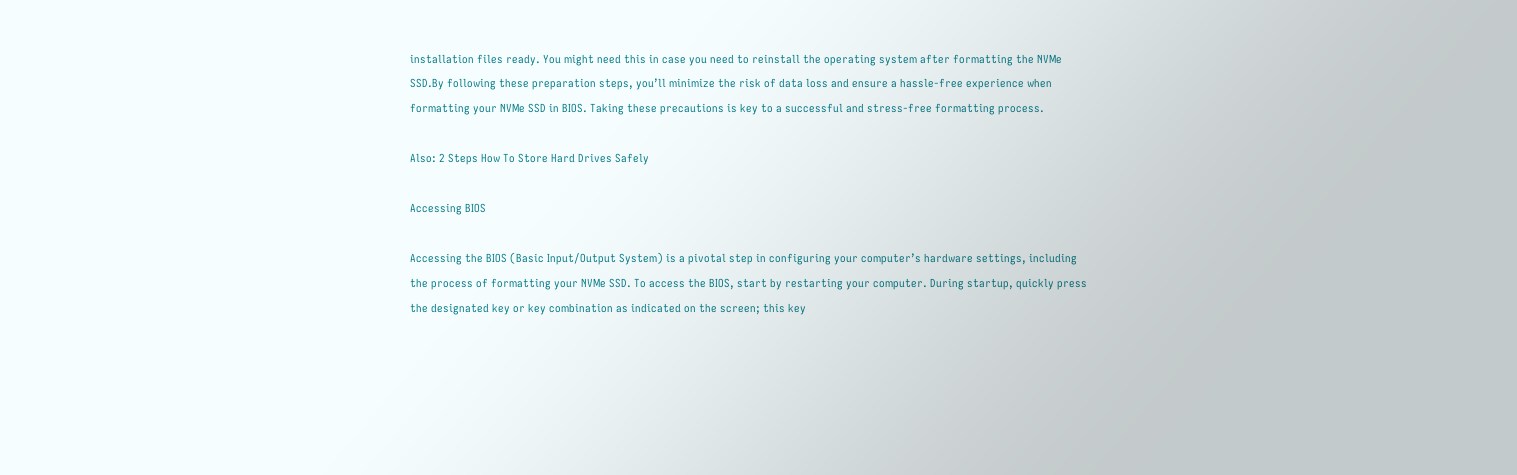installation files ready. You might need this in case you need to reinstall the operating system after formatting the NVMe SSD.By following these preparation steps, you’ll minimize the risk of data loss and ensure a hassle-free experience when formatting your NVMe SSD in BIOS. Taking these precautions is key to a successful and stress-free formatting process.

Also: 2 Steps How To Store Hard Drives Safely

Accessing BIOS

Accessing the BIOS (Basic Input/Output System) is a pivotal step in configuring your computer’s hardware settings, including the process of formatting your NVMe SSD. To access the BIOS, start by restarting your computer. During startup, quickly press the designated key or key combination as indicated on the screen; this key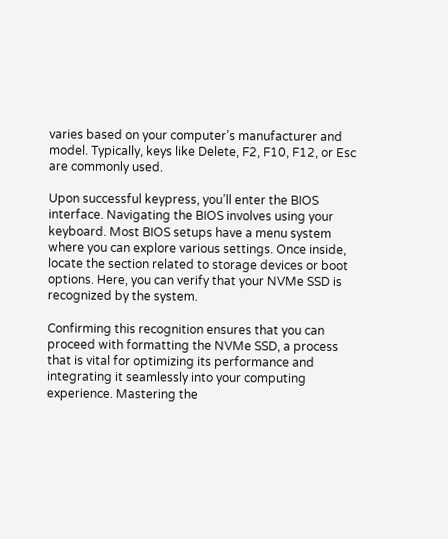varies based on your computer’s manufacturer and model. Typically, keys like Delete, F2, F10, F12, or Esc are commonly used.

Upon successful keypress, you’ll enter the BIOS interface. Navigating the BIOS involves using your keyboard. Most BIOS setups have a menu system where you can explore various settings. Once inside, locate the section related to storage devices or boot options. Here, you can verify that your NVMe SSD is recognized by the system.

Confirming this recognition ensures that you can proceed with formatting the NVMe SSD, a process that is vital for optimizing its performance and integrating it seamlessly into your computing experience. Mastering the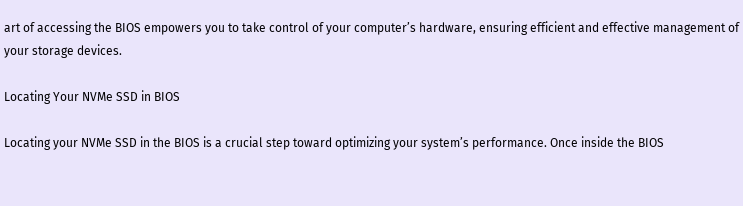art of accessing the BIOS empowers you to take control of your computer’s hardware, ensuring efficient and effective management of your storage devices.

Locating Your NVMe SSD in BIOS

Locating your NVMe SSD in the BIOS is a crucial step toward optimizing your system’s performance. Once inside the BIOS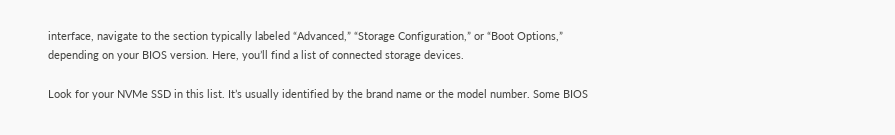interface, navigate to the section typically labeled “Advanced,” “Storage Configuration,” or “Boot Options,” depending on your BIOS version. Here, you’ll find a list of connected storage devices.

Look for your NVMe SSD in this list. It’s usually identified by the brand name or the model number. Some BIOS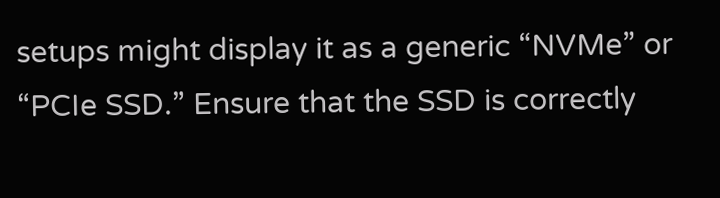setups might display it as a generic “NVMe” or “PCIe SSD.” Ensure that the SSD is correctly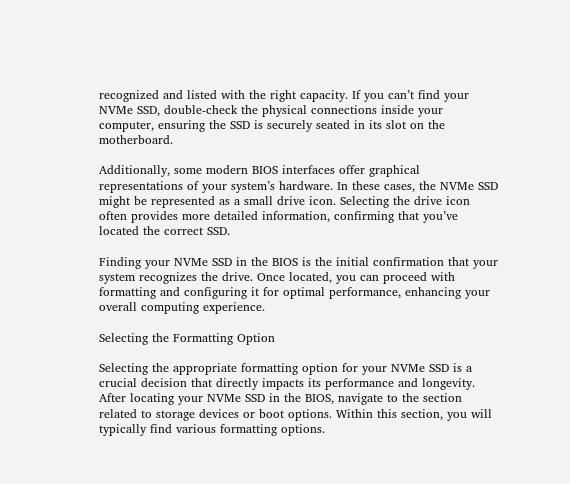recognized and listed with the right capacity. If you can’t find your NVMe SSD, double-check the physical connections inside your computer, ensuring the SSD is securely seated in its slot on the motherboard.

Additionally, some modern BIOS interfaces offer graphical representations of your system’s hardware. In these cases, the NVMe SSD might be represented as a small drive icon. Selecting the drive icon often provides more detailed information, confirming that you’ve located the correct SSD.

Finding your NVMe SSD in the BIOS is the initial confirmation that your system recognizes the drive. Once located, you can proceed with formatting and configuring it for optimal performance, enhancing your overall computing experience.

Selecting the Formatting Option

Selecting the appropriate formatting option for your NVMe SSD is a crucial decision that directly impacts its performance and longevity. After locating your NVMe SSD in the BIOS, navigate to the section related to storage devices or boot options. Within this section, you will typically find various formatting options.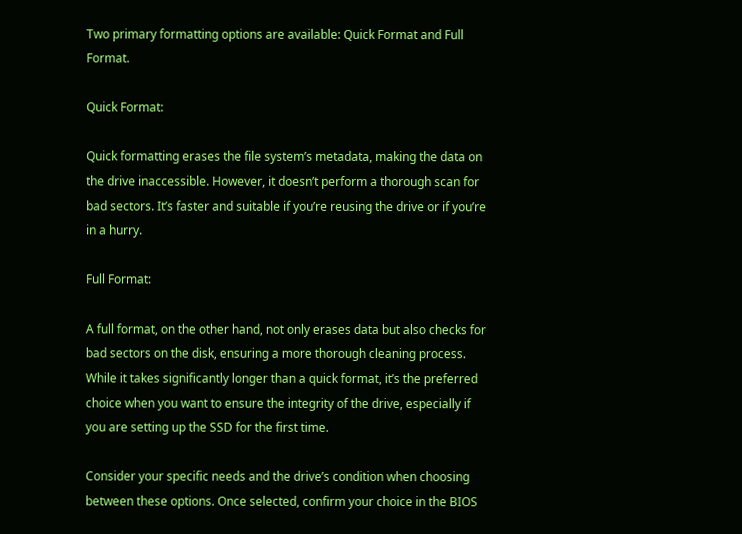Two primary formatting options are available: Quick Format and Full Format.

Quick Format:

Quick formatting erases the file system’s metadata, making the data on the drive inaccessible. However, it doesn’t perform a thorough scan for bad sectors. It’s faster and suitable if you’re reusing the drive or if you’re in a hurry.

Full Format:

A full format, on the other hand, not only erases data but also checks for bad sectors on the disk, ensuring a more thorough cleaning process. While it takes significantly longer than a quick format, it’s the preferred choice when you want to ensure the integrity of the drive, especially if you are setting up the SSD for the first time.

Consider your specific needs and the drive’s condition when choosing between these options. Once selected, confirm your choice in the BIOS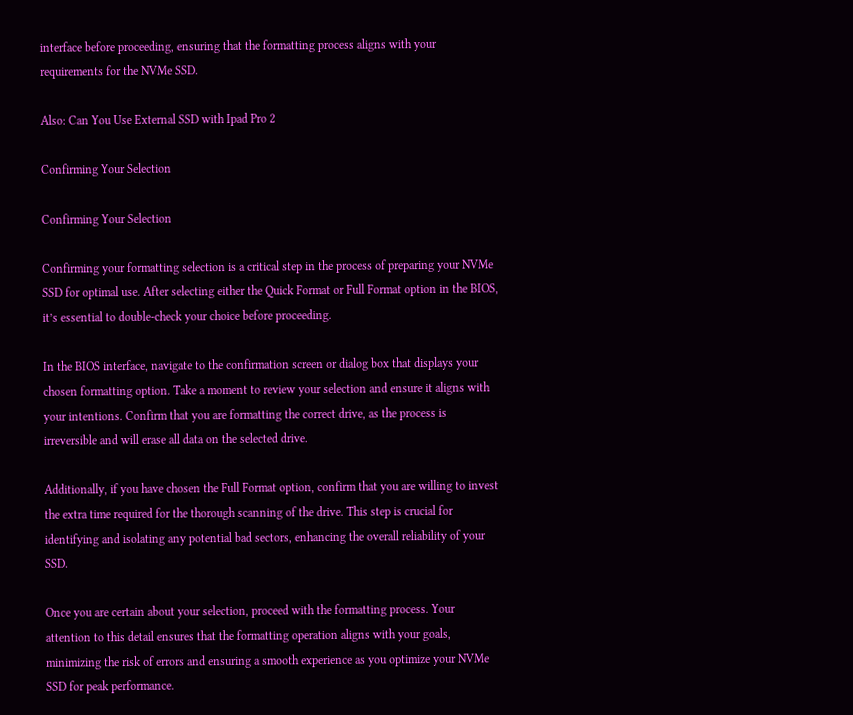interface before proceeding, ensuring that the formatting process aligns with your requirements for the NVMe SSD.

Also: Can You Use External SSD with Ipad Pro 2

Confirming Your Selection

Confirming Your Selection

Confirming your formatting selection is a critical step in the process of preparing your NVMe SSD for optimal use. After selecting either the Quick Format or Full Format option in the BIOS, it’s essential to double-check your choice before proceeding.

In the BIOS interface, navigate to the confirmation screen or dialog box that displays your chosen formatting option. Take a moment to review your selection and ensure it aligns with your intentions. Confirm that you are formatting the correct drive, as the process is irreversible and will erase all data on the selected drive.

Additionally, if you have chosen the Full Format option, confirm that you are willing to invest the extra time required for the thorough scanning of the drive. This step is crucial for identifying and isolating any potential bad sectors, enhancing the overall reliability of your SSD.

Once you are certain about your selection, proceed with the formatting process. Your attention to this detail ensures that the formatting operation aligns with your goals, minimizing the risk of errors and ensuring a smooth experience as you optimize your NVMe SSD for peak performance.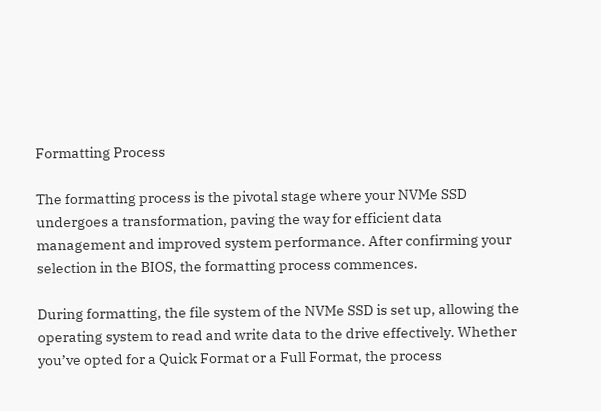Formatting Process

The formatting process is the pivotal stage where your NVMe SSD undergoes a transformation, paving the way for efficient data management and improved system performance. After confirming your selection in the BIOS, the formatting process commences.

During formatting, the file system of the NVMe SSD is set up, allowing the operating system to read and write data to the drive effectively. Whether you’ve opted for a Quick Format or a Full Format, the process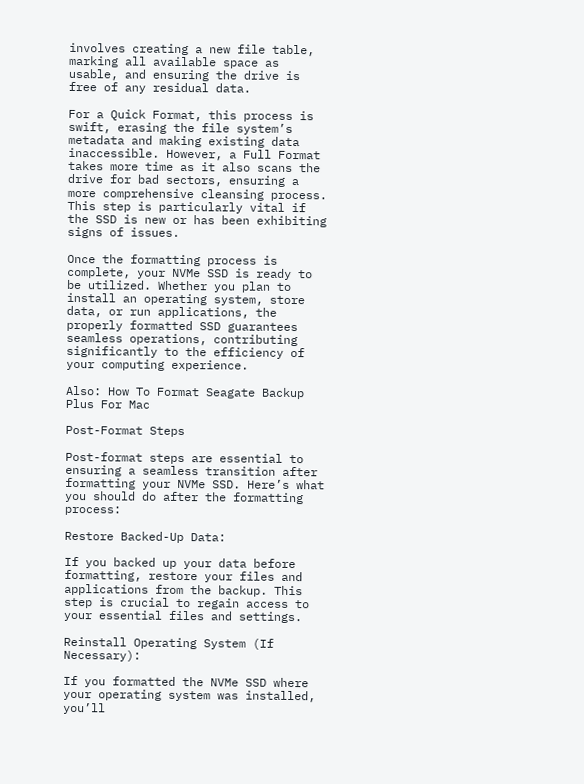involves creating a new file table, marking all available space as usable, and ensuring the drive is free of any residual data.

For a Quick Format, this process is swift, erasing the file system’s metadata and making existing data inaccessible. However, a Full Format takes more time as it also scans the drive for bad sectors, ensuring a more comprehensive cleansing process. This step is particularly vital if the SSD is new or has been exhibiting signs of issues.

Once the formatting process is complete, your NVMe SSD is ready to be utilized. Whether you plan to install an operating system, store data, or run applications, the properly formatted SSD guarantees seamless operations, contributing significantly to the efficiency of your computing experience.

Also: How To Format Seagate Backup Plus For Mac

Post-Format Steps

Post-format steps are essential to ensuring a seamless transition after formatting your NVMe SSD. Here’s what you should do after the formatting process:

Restore Backed-Up Data:

If you backed up your data before formatting, restore your files and applications from the backup. This step is crucial to regain access to your essential files and settings.

Reinstall Operating System (If Necessary):

If you formatted the NVMe SSD where your operating system was installed, you’ll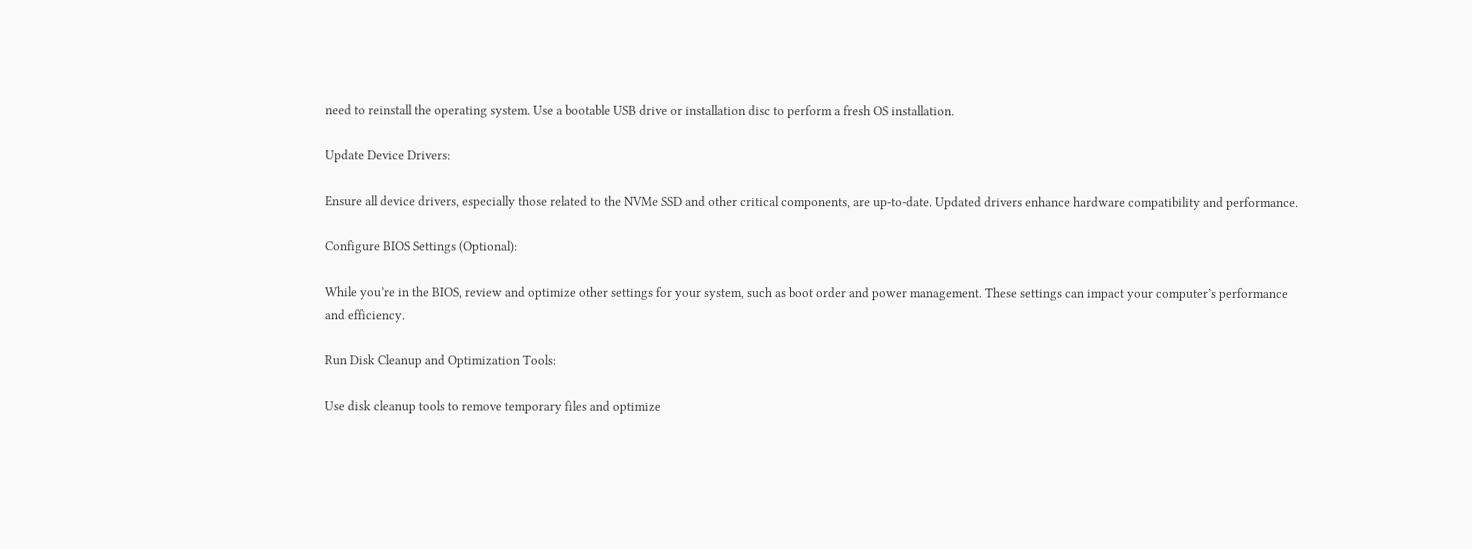need to reinstall the operating system. Use a bootable USB drive or installation disc to perform a fresh OS installation.

Update Device Drivers:

Ensure all device drivers, especially those related to the NVMe SSD and other critical components, are up-to-date. Updated drivers enhance hardware compatibility and performance.

Configure BIOS Settings (Optional):

While you’re in the BIOS, review and optimize other settings for your system, such as boot order and power management. These settings can impact your computer’s performance and efficiency.

Run Disk Cleanup and Optimization Tools:

Use disk cleanup tools to remove temporary files and optimize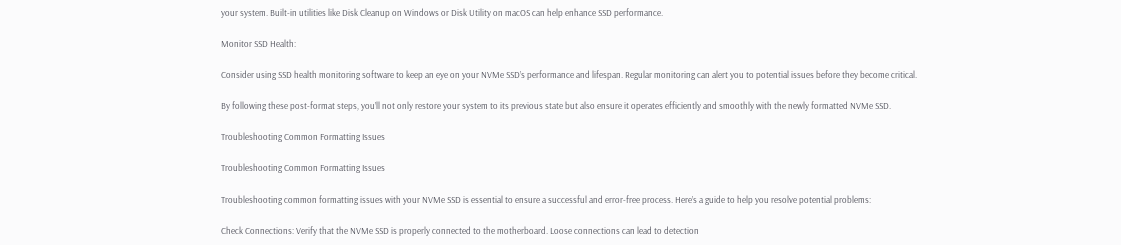your system. Built-in utilities like Disk Cleanup on Windows or Disk Utility on macOS can help enhance SSD performance.

Monitor SSD Health:

Consider using SSD health monitoring software to keep an eye on your NVMe SSD’s performance and lifespan. Regular monitoring can alert you to potential issues before they become critical.

By following these post-format steps, you’ll not only restore your system to its previous state but also ensure it operates efficiently and smoothly with the newly formatted NVMe SSD.

Troubleshooting Common Formatting Issues

Troubleshooting Common Formatting Issues

Troubleshooting common formatting issues with your NVMe SSD is essential to ensure a successful and error-free process. Here’s a guide to help you resolve potential problems:

Check Connections: Verify that the NVMe SSD is properly connected to the motherboard. Loose connections can lead to detection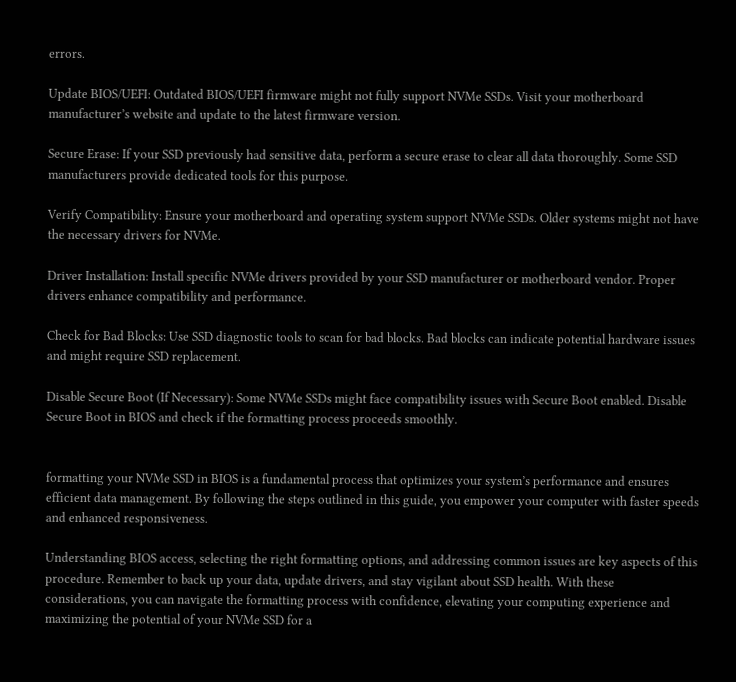errors.

Update BIOS/UEFI: Outdated BIOS/UEFI firmware might not fully support NVMe SSDs. Visit your motherboard manufacturer’s website and update to the latest firmware version.

Secure Erase: If your SSD previously had sensitive data, perform a secure erase to clear all data thoroughly. Some SSD manufacturers provide dedicated tools for this purpose.

Verify Compatibility: Ensure your motherboard and operating system support NVMe SSDs. Older systems might not have the necessary drivers for NVMe.

Driver Installation: Install specific NVMe drivers provided by your SSD manufacturer or motherboard vendor. Proper drivers enhance compatibility and performance.

Check for Bad Blocks: Use SSD diagnostic tools to scan for bad blocks. Bad blocks can indicate potential hardware issues and might require SSD replacement.

Disable Secure Boot (If Necessary): Some NVMe SSDs might face compatibility issues with Secure Boot enabled. Disable Secure Boot in BIOS and check if the formatting process proceeds smoothly.


formatting your NVMe SSD in BIOS is a fundamental process that optimizes your system’s performance and ensures efficient data management. By following the steps outlined in this guide, you empower your computer with faster speeds and enhanced responsiveness.

Understanding BIOS access, selecting the right formatting options, and addressing common issues are key aspects of this procedure. Remember to back up your data, update drivers, and stay vigilant about SSD health. With these considerations, you can navigate the formatting process with confidence, elevating your computing experience and maximizing the potential of your NVMe SSD for a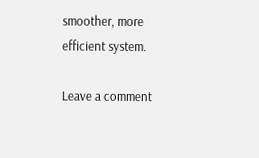smoother, more efficient system.

Leave a comment